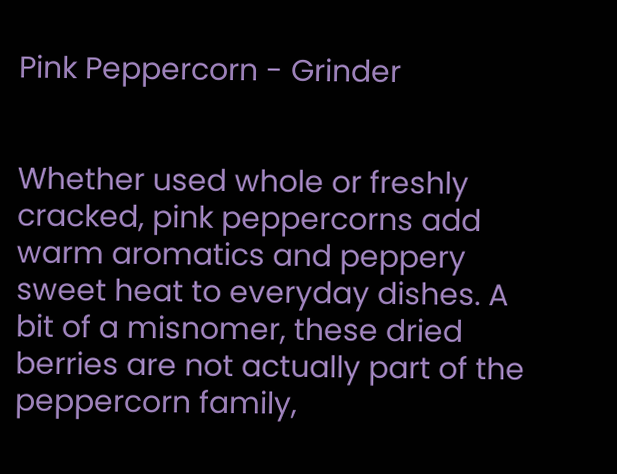Pink Peppercorn - Grinder


Whether used whole or freshly cracked, pink peppercorns add warm aromatics and peppery sweet heat to everyday dishes. A bit of a misnomer, these dried berries are not actually part of the peppercorn family,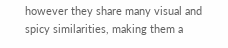however they share many visual and spicy similarities, making them a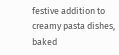festive addition to creamy pasta dishes, baked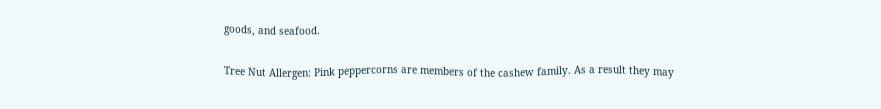goods, and seafood.

Tree Nut Allergen: Pink peppercorns are members of the cashew family. As a result they may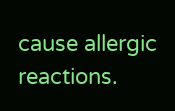cause allergic reactions.